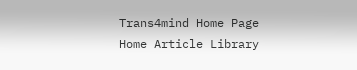Trans4mind Home Page
Home Article Library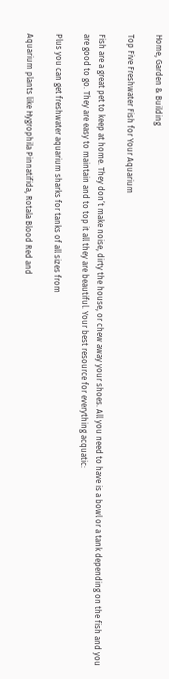Home, Garden & Building

Top Five Freshwater Fish for Your Aquarium

Fish are a great pet to keep at home. They don’t make noise, dirty the house, or chew away your shoes. All you need to have is a bowl or a tank depending on the fish and you are good to go. They are easy to maintain and to top it all they are beautiful. Your best resource for everything acquatic:

Plus you can get freshwater aquarium sharks for tanks of all sizes from

Aquarium plants like Hygrophila Pinnatifida, Rotala Blood Red and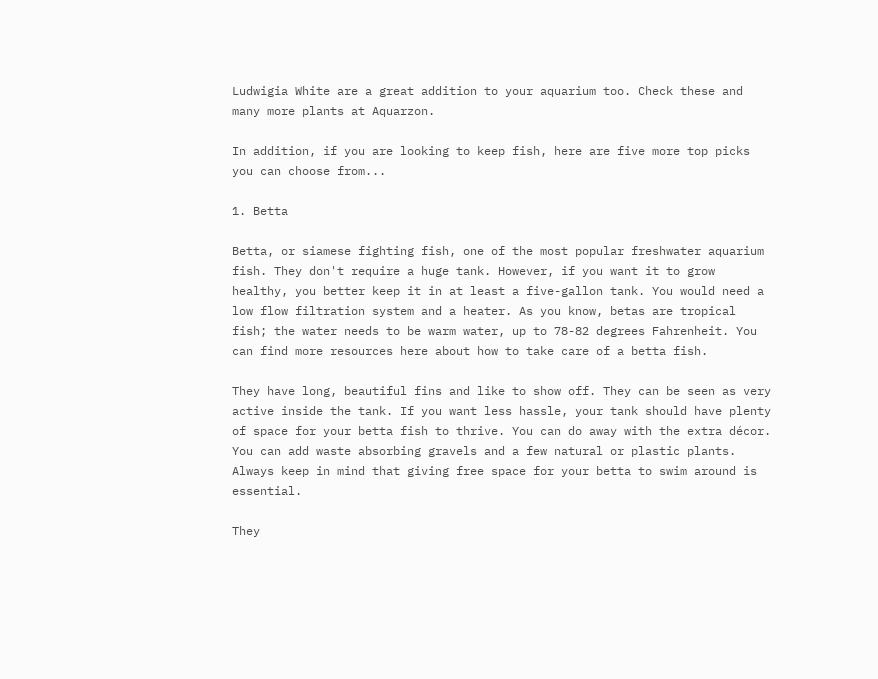Ludwigia White are a great addition to your aquarium too. Check these and many more plants at Aquarzon.

In addition, if you are looking to keep fish, here are five more top picks you can choose from...

1. Betta

Betta, or siamese fighting fish, one of the most popular freshwater aquarium fish. They don't require a huge tank. However, if you want it to grow healthy, you better keep it in at least a five-gallon tank. You would need a low flow filtration system and a heater. As you know, betas are tropical fish; the water needs to be warm water, up to 78-82 degrees Fahrenheit. You can find more resources here about how to take care of a betta fish.

They have long, beautiful fins and like to show off. They can be seen as very active inside the tank. If you want less hassle, your tank should have plenty of space for your betta fish to thrive. You can do away with the extra décor. You can add waste absorbing gravels and a few natural or plastic plants. Always keep in mind that giving free space for your betta to swim around is essential.

They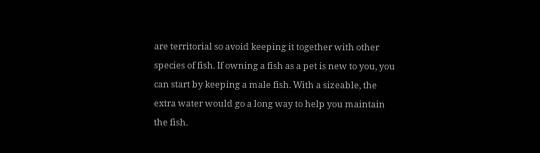are territorial so avoid keeping it together with other species of fish. If owning a fish as a pet is new to you, you can start by keeping a male fish. With a sizeable, the extra water would go a long way to help you maintain the fish.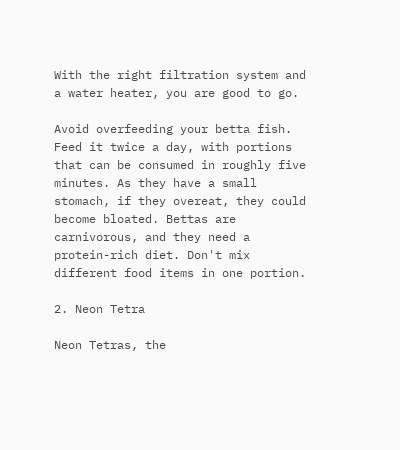With the right filtration system and a water heater, you are good to go.

Avoid overfeeding your betta fish. Feed it twice a day, with portions that can be consumed in roughly five minutes. As they have a small stomach, if they overeat, they could become bloated. Bettas are carnivorous, and they need a protein-rich diet. Don't mix different food items in one portion.

2. Neon Tetra

Neon Tetras, the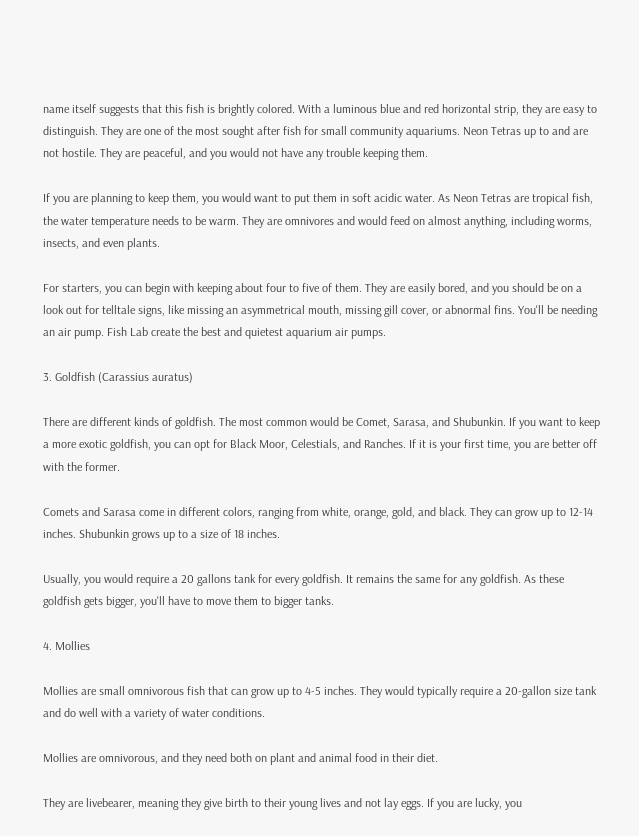name itself suggests that this fish is brightly colored. With a luminous blue and red horizontal strip, they are easy to distinguish. They are one of the most sought after fish for small community aquariums. Neon Tetras up to and are not hostile. They are peaceful, and you would not have any trouble keeping them.

If you are planning to keep them, you would want to put them in soft acidic water. As Neon Tetras are tropical fish, the water temperature needs to be warm. They are omnivores and would feed on almost anything, including worms, insects, and even plants.

For starters, you can begin with keeping about four to five of them. They are easily bored, and you should be on a look out for telltale signs, like missing an asymmetrical mouth, missing gill cover, or abnormal fins. You'll be needing an air pump. Fish Lab create the best and quietest aquarium air pumps.

3. Goldfish (Carassius auratus)

There are different kinds of goldfish. The most common would be Comet, Sarasa, and Shubunkin. If you want to keep a more exotic goldfish, you can opt for Black Moor, Celestials, and Ranches. If it is your first time, you are better off with the former.

Comets and Sarasa come in different colors, ranging from white, orange, gold, and black. They can grow up to 12-14 inches. Shubunkin grows up to a size of 18 inches.

Usually, you would require a 20 gallons tank for every goldfish. It remains the same for any goldfish. As these goldfish gets bigger, you'll have to move them to bigger tanks.

4. Mollies

Mollies are small omnivorous fish that can grow up to 4-5 inches. They would typically require a 20-gallon size tank and do well with a variety of water conditions.

Mollies are omnivorous, and they need both on plant and animal food in their diet.

They are livebearer, meaning they give birth to their young lives and not lay eggs. If you are lucky, you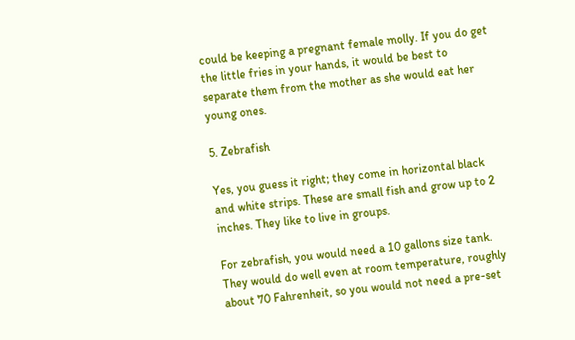could be keeping a pregnant female molly. If you do get the little fries in your hands, it would be best to separate them from the mother as she would eat her young ones.

5. Zebrafish

Yes, you guess it right; they come in horizontal black and white strips. These are small fish and grow up to 2 inches. They like to live in groups.

For zebrafish, you would need a 10 gallons size tank. They would do well even at room temperature, roughly about 70 Fahrenheit, so you would not need a pre-set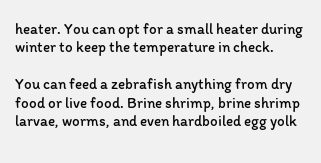heater. You can opt for a small heater during winter to keep the temperature in check.

You can feed a zebrafish anything from dry food or live food. Brine shrimp, brine shrimp larvae, worms, and even hardboiled egg yolk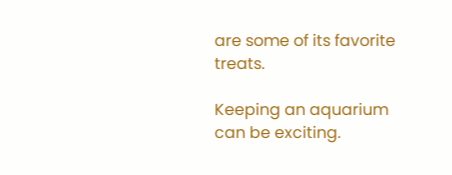are some of its favorite treats.

Keeping an aquarium can be exciting.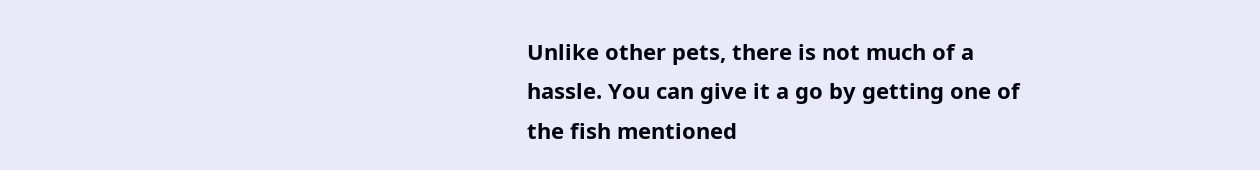Unlike other pets, there is not much of a hassle. You can give it a go by getting one of the fish mentioned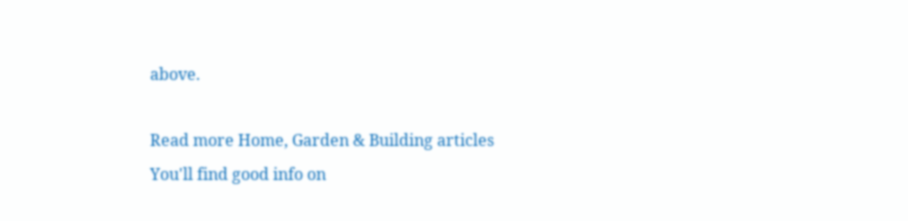above.

Read more Home, Garden & Building articles
You'll find good info on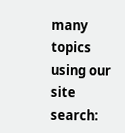many topics using our site search: